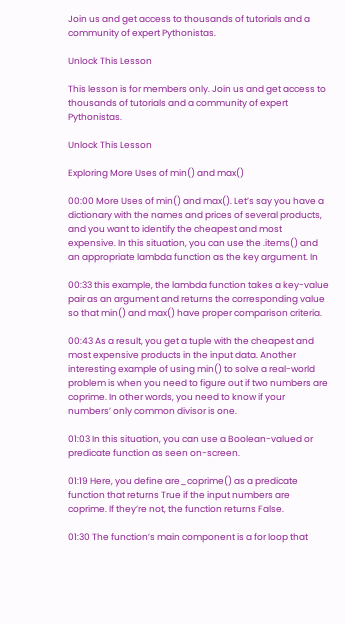Join us and get access to thousands of tutorials and a community of expert Pythonistas.

Unlock This Lesson

This lesson is for members only. Join us and get access to thousands of tutorials and a community of expert Pythonistas.

Unlock This Lesson

Exploring More Uses of min() and max()

00:00 More Uses of min() and max(). Let’s say you have a dictionary with the names and prices of several products, and you want to identify the cheapest and most expensive. In this situation, you can use the .items() and an appropriate lambda function as the key argument. In

00:33 this example, the lambda function takes a key-value pair as an argument and returns the corresponding value so that min() and max() have proper comparison criteria.

00:43 As a result, you get a tuple with the cheapest and most expensive products in the input data. Another interesting example of using min() to solve a real-world problem is when you need to figure out if two numbers are coprime. In other words, you need to know if your numbers’ only common divisor is one.

01:03 In this situation, you can use a Boolean-valued or predicate function as seen on-screen.

01:19 Here, you define are_coprime() as a predicate function that returns True if the input numbers are coprime. If they’re not, the function returns False.

01:30 The function’s main component is a for loop that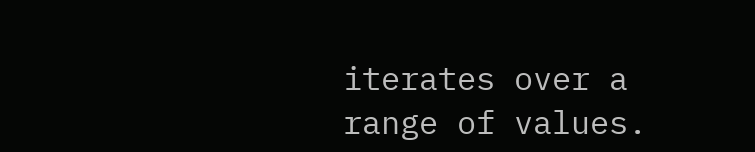iterates over a range of values.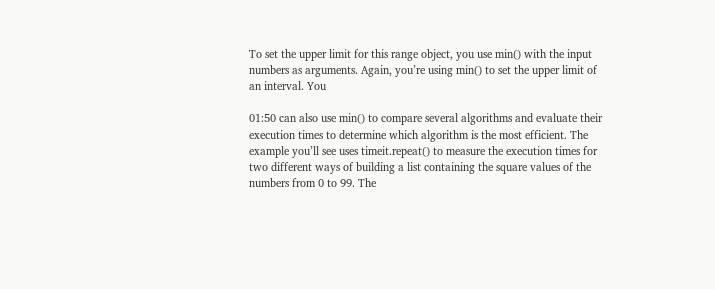To set the upper limit for this range object, you use min() with the input numbers as arguments. Again, you’re using min() to set the upper limit of an interval. You

01:50 can also use min() to compare several algorithms and evaluate their execution times to determine which algorithm is the most efficient. The example you’ll see uses timeit.repeat() to measure the execution times for two different ways of building a list containing the square values of the numbers from 0 to 99. The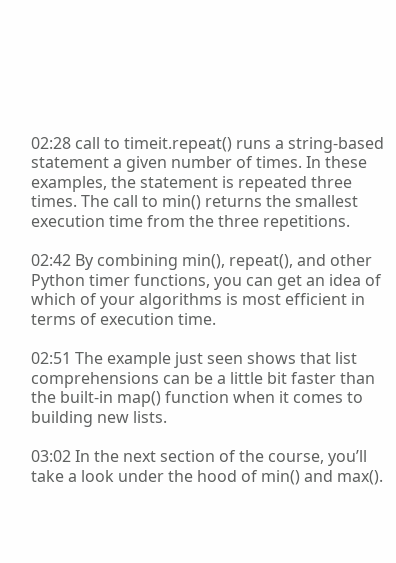02:28 call to timeit.repeat() runs a string-based statement a given number of times. In these examples, the statement is repeated three times. The call to min() returns the smallest execution time from the three repetitions.

02:42 By combining min(), repeat(), and other Python timer functions, you can get an idea of which of your algorithms is most efficient in terms of execution time.

02:51 The example just seen shows that list comprehensions can be a little bit faster than the built-in map() function when it comes to building new lists.

03:02 In the next section of the course, you’ll take a look under the hood of min() and max().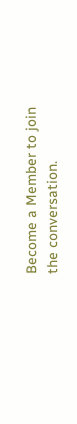Become a Member to join the conversation.